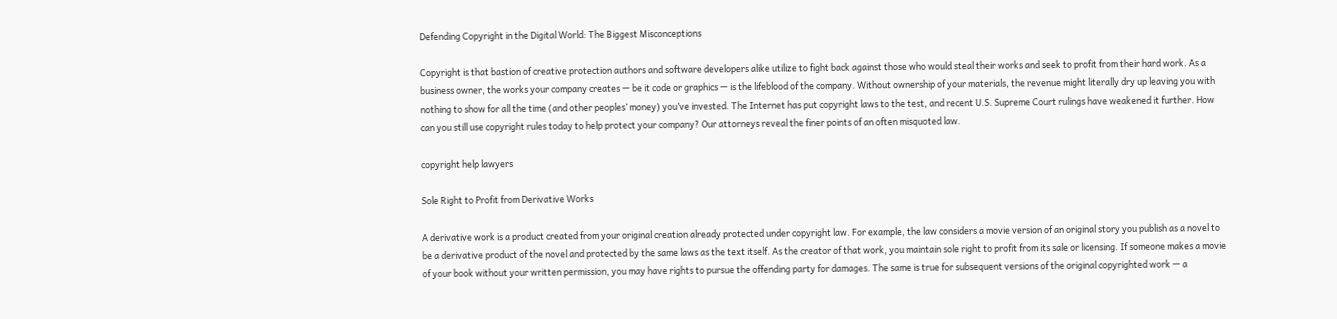Defending Copyright in the Digital World: The Biggest Misconceptions

Copyright is that bastion of creative protection authors and software developers alike utilize to fight back against those who would steal their works and seek to profit from their hard work. As a business owner, the works your company creates — be it code or graphics — is the lifeblood of the company. Without ownership of your materials, the revenue might literally dry up leaving you with nothing to show for all the time (and other peoples’ money) you’ve invested. The Internet has put copyright laws to the test, and recent U.S. Supreme Court rulings have weakened it further. How can you still use copyright rules today to help protect your company? Our attorneys reveal the finer points of an often misquoted law.

copyright help lawyers

Sole Right to Profit from Derivative Works

A derivative work is a product created from your original creation already protected under copyright law. For example, the law considers a movie version of an original story you publish as a novel to be a derivative product of the novel and protected by the same laws as the text itself. As the creator of that work, you maintain sole right to profit from its sale or licensing. If someone makes a movie of your book without your written permission, you may have rights to pursue the offending party for damages. The same is true for subsequent versions of the original copyrighted work — a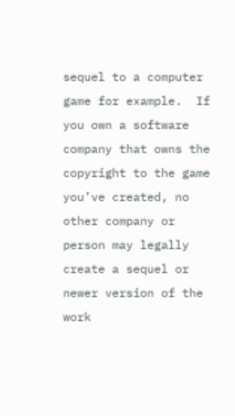sequel to a computer game for example.  If you own a software company that owns the copyright to the game you’ve created, no other company or person may legally create a sequel or newer version of the work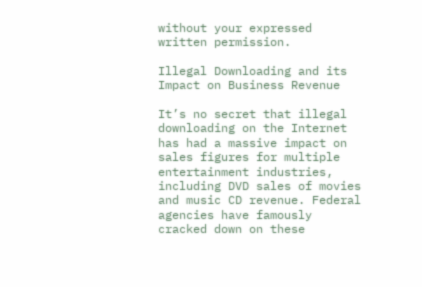without your expressed written permission.

Illegal Downloading and its Impact on Business Revenue

It’s no secret that illegal downloading on the Internet has had a massive impact on sales figures for multiple entertainment industries, including DVD sales of movies and music CD revenue. Federal agencies have famously cracked down on these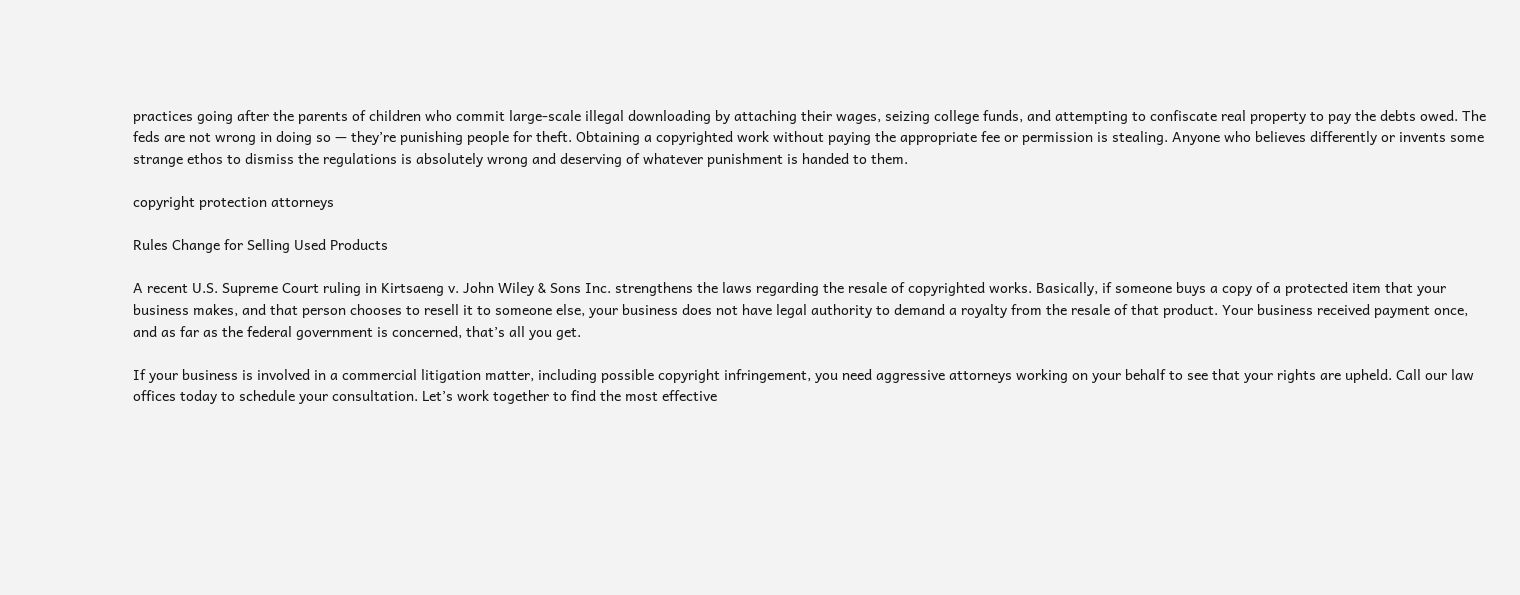practices going after the parents of children who commit large-scale illegal downloading by attaching their wages, seizing college funds, and attempting to confiscate real property to pay the debts owed. The feds are not wrong in doing so — they’re punishing people for theft. Obtaining a copyrighted work without paying the appropriate fee or permission is stealing. Anyone who believes differently or invents some strange ethos to dismiss the regulations is absolutely wrong and deserving of whatever punishment is handed to them.

copyright protection attorneys

Rules Change for Selling Used Products

A recent U.S. Supreme Court ruling in Kirtsaeng v. John Wiley & Sons Inc. strengthens the laws regarding the resale of copyrighted works. Basically, if someone buys a copy of a protected item that your business makes, and that person chooses to resell it to someone else, your business does not have legal authority to demand a royalty from the resale of that product. Your business received payment once, and as far as the federal government is concerned, that’s all you get.

If your business is involved in a commercial litigation matter, including possible copyright infringement, you need aggressive attorneys working on your behalf to see that your rights are upheld. Call our law offices today to schedule your consultation. Let’s work together to find the most effective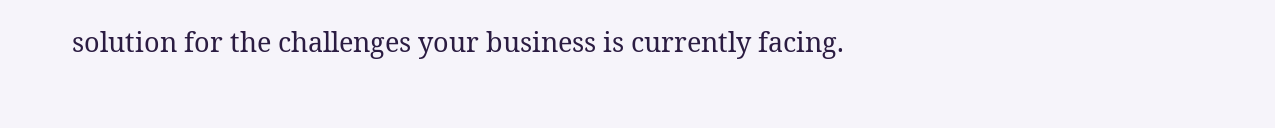solution for the challenges your business is currently facing.